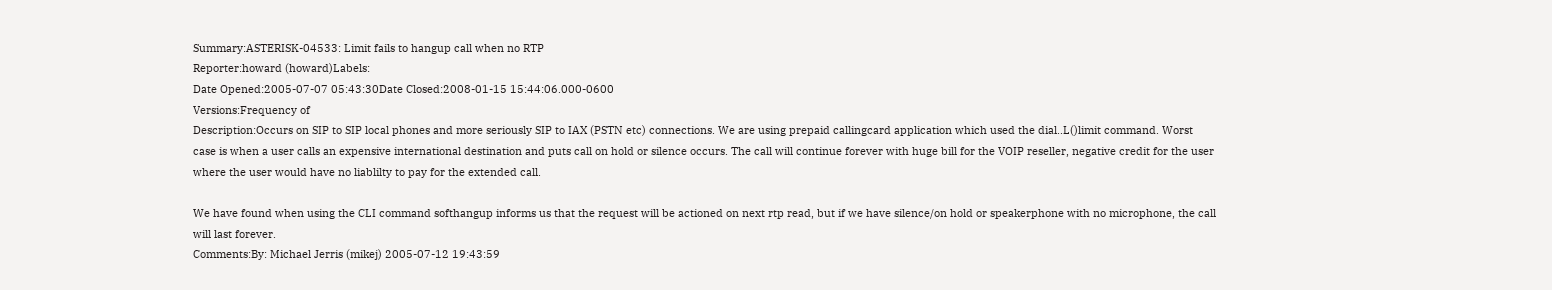Summary:ASTERISK-04533: Limit fails to hangup call when no RTP
Reporter:howard (howard)Labels:
Date Opened:2005-07-07 05:43:30Date Closed:2008-01-15 15:44:06.000-0600
Versions:Frequency of
Description:Occurs on SIP to SIP local phones and more seriously SIP to IAX (PSTN etc) connections. We are using prepaid callingcard application which used the dial..L()limit command. Worst case is when a user calls an expensive international destination and puts call on hold or silence occurs. The call will continue forever with huge bill for the VOIP reseller, negative credit for the user where the user would have no liablilty to pay for the extended call.

We have found when using the CLI command softhangup informs us that the request will be actioned on next rtp read, but if we have silence/on hold or speakerphone with no microphone, the call will last forever.
Comments:By: Michael Jerris (mikej) 2005-07-12 19:43:59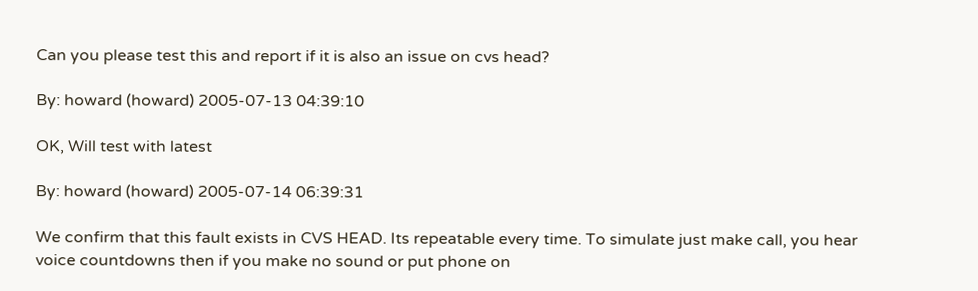Can you please test this and report if it is also an issue on cvs head?

By: howard (howard) 2005-07-13 04:39:10

OK, Will test with latest

By: howard (howard) 2005-07-14 06:39:31

We confirm that this fault exists in CVS HEAD. Its repeatable every time. To simulate just make call, you hear voice countdowns then if you make no sound or put phone on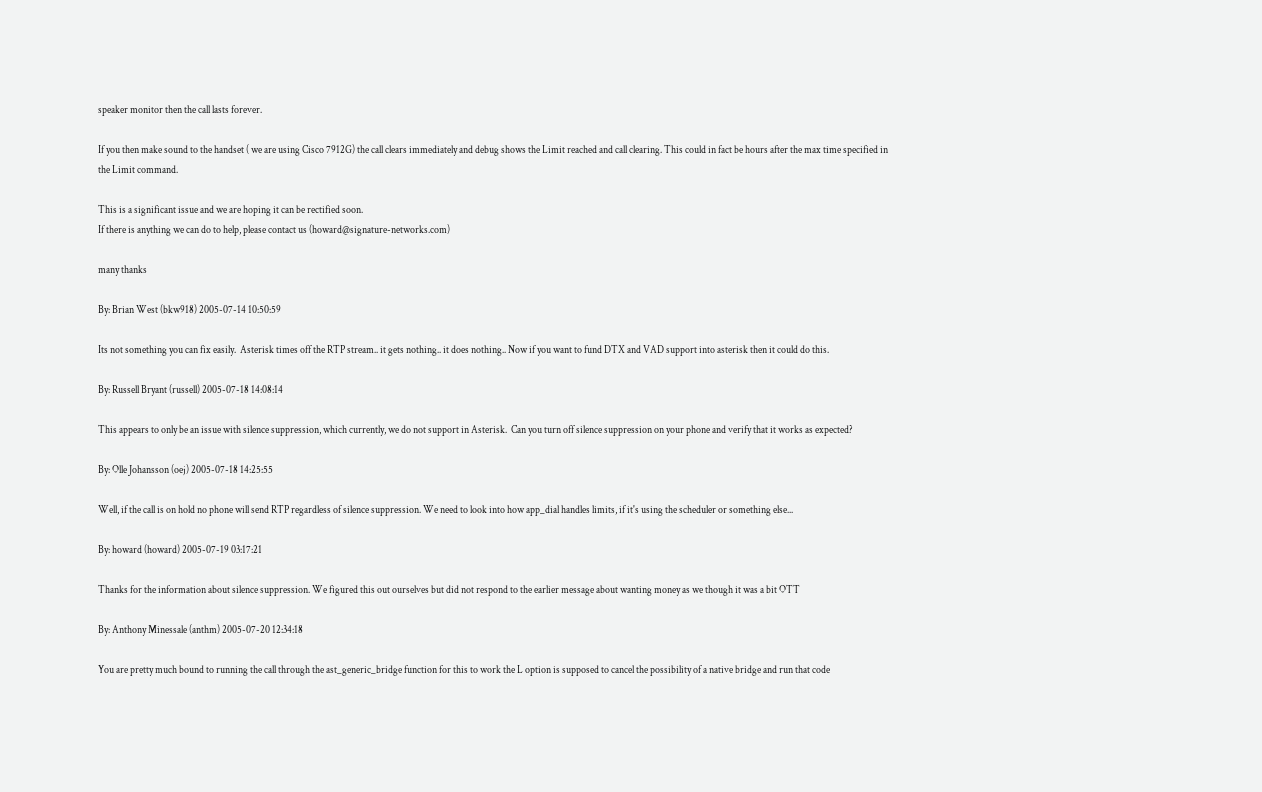speaker monitor then the call lasts forever.

If you then make sound to the handset ( we are using Cisco 7912G) the call clears immediately and debug shows the Limit reached and call clearing. This could in fact be hours after the max time specified in the Limit command.

This is a significant issue and we are hoping it can be rectified soon.
If there is anything we can do to help, please contact us (howard@signature-networks.com)

many thanks

By: Brian West (bkw918) 2005-07-14 10:50:59

Its not something you can fix easily.  Asterisk times off the RTP stream.. it gets nothing.. it does nothing.. Now if you want to fund DTX and VAD support into asterisk then it could do this.

By: Russell Bryant (russell) 2005-07-18 14:08:14

This appears to only be an issue with silence suppression, which currently, we do not support in Asterisk.  Can you turn off silence suppression on your phone and verify that it works as expected?

By: Olle Johansson (oej) 2005-07-18 14:25:55

Well, if the call is on hold no phone will send RTP regardless of silence suppression. We need to look into how app_dial handles limits, if it's using the scheduler or something else...

By: howard (howard) 2005-07-19 03:17:21

Thanks for the information about silence suppression. We figured this out ourselves but did not respond to the earlier message about wanting money as we though it was a bit OTT

By: Anthony Minessale (anthm) 2005-07-20 12:34:18

You are pretty much bound to running the call through the ast_generic_bridge function for this to work the L option is supposed to cancel the possibility of a native bridge and run that code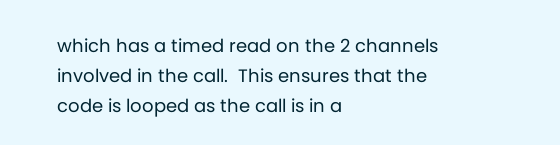which has a timed read on the 2 channels involved in the call.  This ensures that the code is looped as the call is in a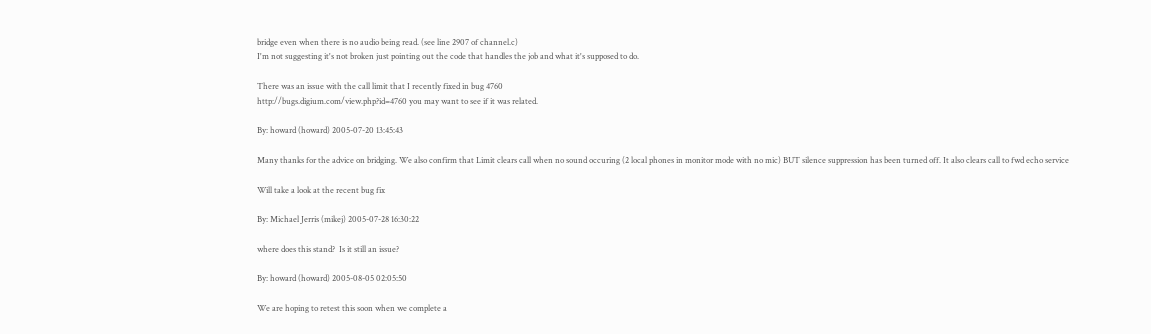bridge even when there is no audio being read. (see line 2907 of channel.c)
I'm not suggesting it's not broken just pointing out the code that handles the job and what it's supposed to do.

There was an issue with the call limit that I recently fixed in bug 4760
http://bugs.digium.com/view.php?id=4760 you may want to see if it was related.

By: howard (howard) 2005-07-20 13:45:43

Many thanks for the advice on bridging. We also confirm that Limit clears call when no sound occuring (2 local phones in monitor mode with no mic) BUT silence suppression has been turned off. It also clears call to fwd echo service

Will take a look at the recent bug fix

By: Michael Jerris (mikej) 2005-07-28 16:30:22

where does this stand?  Is it still an issue?

By: howard (howard) 2005-08-05 02:05:50

We are hoping to retest this soon when we complete a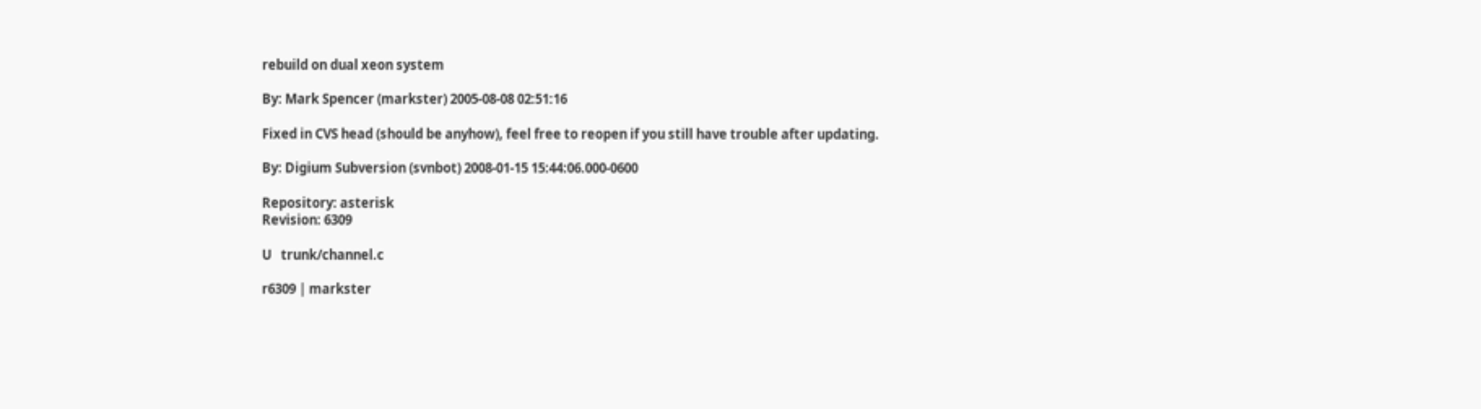rebuild on dual xeon system

By: Mark Spencer (markster) 2005-08-08 02:51:16

Fixed in CVS head (should be anyhow), feel free to reopen if you still have trouble after updating.

By: Digium Subversion (svnbot) 2008-01-15 15:44:06.000-0600

Repository: asterisk
Revision: 6309

U   trunk/channel.c

r6309 | markster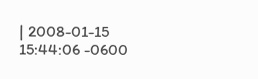| 2008-01-15 15:44:06 -0600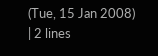(Tue, 15 Jan 2008) | 2 lines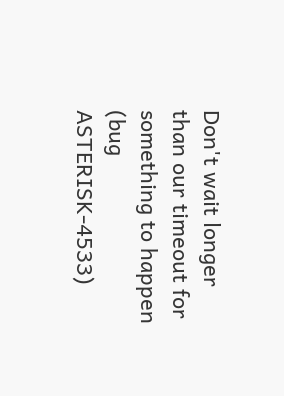Don't wait longer than our timeout for something to happen (bug ASTERISK-4533)